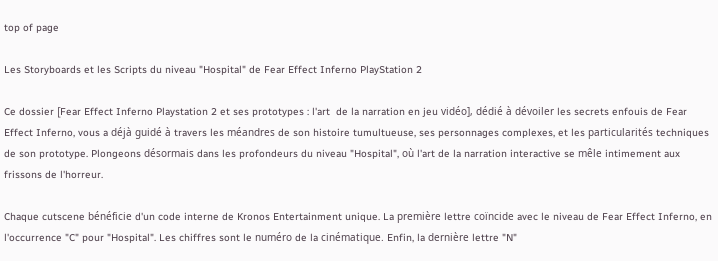top of page

Les Storyboards et les Scripts du niveau "Hospital" de Fear Effect Inferno PlayStation 2

Ce dossier [Fear Effect Inferno Playstation 2 et ses prototypes : l'art  de la narration en jeu vidéo], dédié à dévoiler les secrets enfouis de Fear Effect Inferno, vous a déjà guidé à travers les méandres de son histoire tumultueuse, ses personnages complexes, et les particularités techniques de son prototype. Plongeons désormais dans les profondeurs du niveau "Hospital", où l'art de la narration interactive se mêle intimement aux frissons de l'horreur.

Chaque cutscene bénéficie d'un code interne de Kronos Entertainment unique. La première lettre coïncide avec le niveau de Fear Effect Inferno, en l'occurrence "C" pour "Hospital". Les chiffres sont le numéro de la cinématique. Enfin, la dernière lettre "N"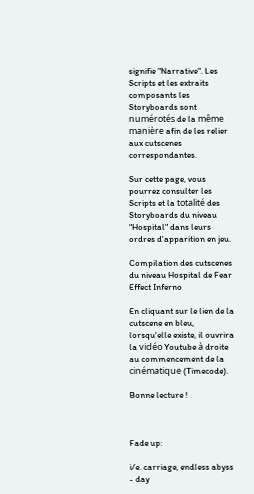signifie "Narrative". Les Scripts et les extraits composants les Storyboards sont numérotés de la même manière afin de les relier aux cutscenes correspondantes.

Sur cette page, vous pourrez consulter les Scripts et la totalité des Storyboards du niveau "Hospital" dans leurs ordres d'apparition en jeu.

Compilation des cutscenes du niveau Hospital de Fear Effect Inferno

En cliquant sur le lien de la cutscene en bleu, lorsqu'elle existe, il ouvrira la vidéo Youtube à droite au commencement de la cinématique (Timecode).

Bonne lecture !



Fade up:

i/e. carriage, endless abyss - day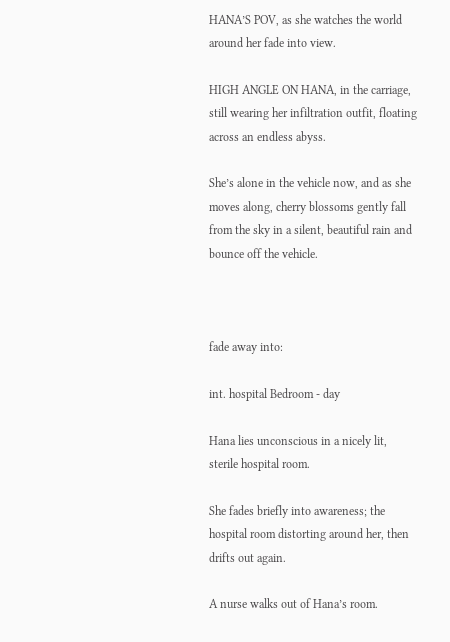HANA’S POV, as she watches the world around her fade into view.

HIGH ANGLE ON HANA, in the carriage, still wearing her infiltration outfit, floating across an endless abyss.

She’s alone in the vehicle now, and as she moves along, cherry blossoms gently fall from the sky in a silent, beautiful rain and bounce off the vehicle.



fade away into:

int. hospital Bedroom - day

Hana lies unconscious in a nicely lit, sterile hospital room.

She fades briefly into awareness; the hospital room distorting around her, then drifts out again.

A nurse walks out of Hana’s room.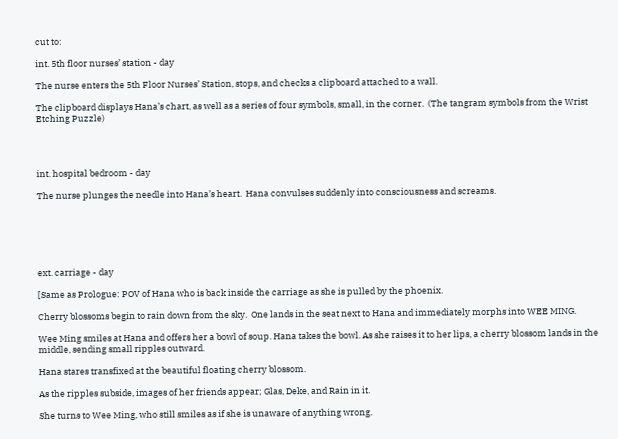cut to:

int. 5th floor nurses’ station - day

The nurse enters the 5th Floor Nurses’ Station, stops, and checks a clipboard attached to a wall.

The clipboard displays Hana’s chart, as well as a series of four symbols, small, in the corner.  (The tangram symbols from the Wrist Etching Puzzle)




int. hospital bedroom - day

The nurse plunges the needle into Hana’s heart.  Hana convulses suddenly into consciousness and screams.






ext. carriage - day

[Same as Prologue: POV of Hana who is back inside the carriage as she is pulled by the phoenix.

Cherry blossoms begin to rain down from the sky.  One lands in the seat next to Hana and immediately morphs into WEE MING.

Wee Ming smiles at Hana and offers her a bowl of soup. Hana takes the bowl. As she raises it to her lips, a cherry blossom lands in the middle, sending small ripples outward.

Hana stares transfixed at the beautiful floating cherry blossom.

As the ripples subside, images of her friends appear; Glas, Deke, and Rain in it.

She turns to Wee Ming, who still smiles as if she is unaware of anything wrong.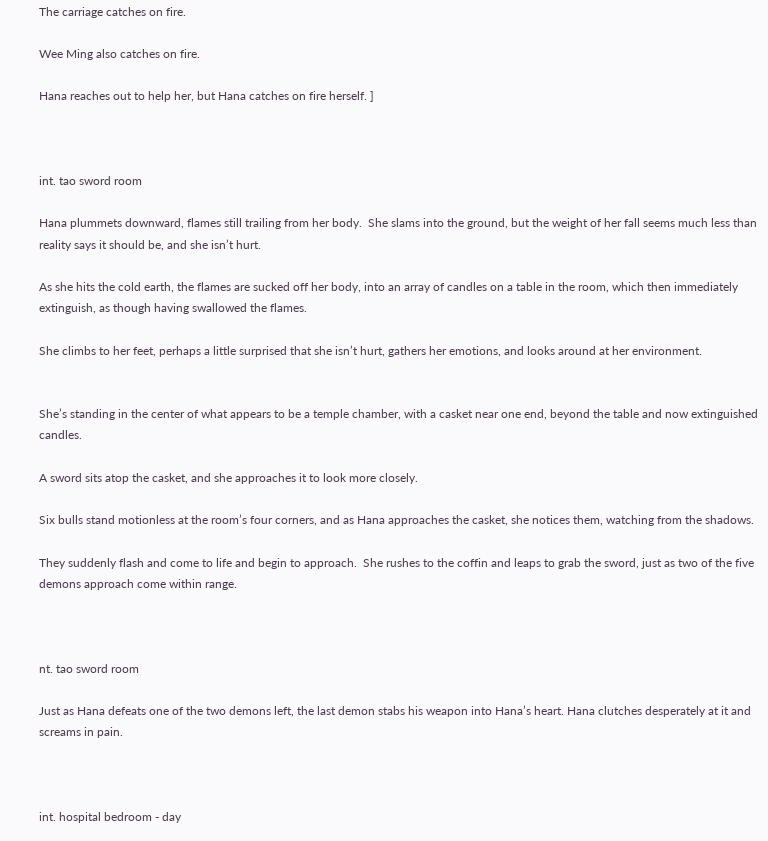The carriage catches on fire.

Wee Ming also catches on fire.

Hana reaches out to help her, but Hana catches on fire herself. ]



int. tao sword room

Hana plummets downward, flames still trailing from her body.  She slams into the ground, but the weight of her fall seems much less than reality says it should be, and she isn’t hurt.

As she hits the cold earth, the flames are sucked off her body, into an array of candles on a table in the room, which then immediately extinguish, as though having swallowed the flames.

She climbs to her feet, perhaps a little surprised that she isn’t hurt, gathers her emotions, and looks around at her environment.


She’s standing in the center of what appears to be a temple chamber, with a casket near one end, beyond the table and now extinguished candles.

A sword sits atop the casket, and she approaches it to look more closely.

Six bulls stand motionless at the room’s four corners, and as Hana approaches the casket, she notices them, watching from the shadows.

They suddenly flash and come to life and begin to approach.  She rushes to the coffin and leaps to grab the sword, just as two of the five demons approach come within range.



nt. tao sword room

Just as Hana defeats one of the two demons left, the last demon stabs his weapon into Hana’s heart. Hana clutches desperately at it and screams in pain.



int. hospital bedroom - day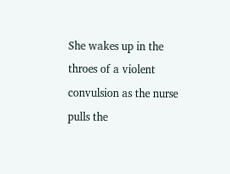She wakes up in the throes of a violent convulsion as the nurse pulls the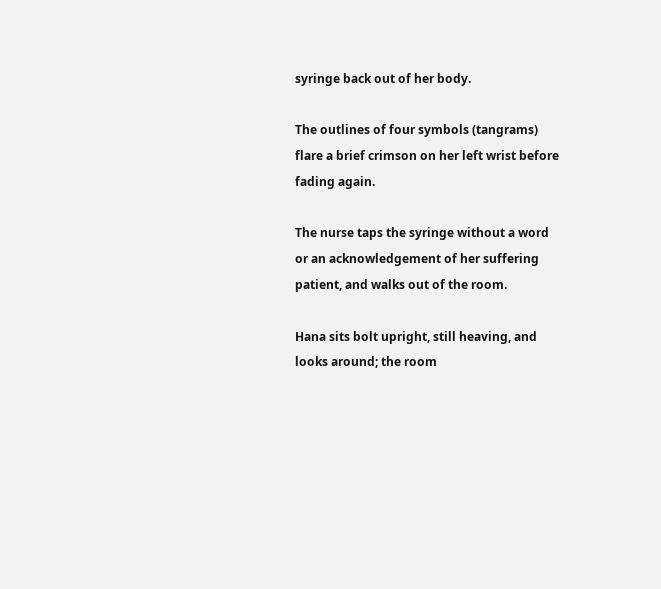syringe back out of her body.

The outlines of four symbols (tangrams) flare a brief crimson on her left wrist before fading again.

The nurse taps the syringe without a word or an acknowledgement of her suffering patient, and walks out of the room.

Hana sits bolt upright, still heaving, and looks around; the room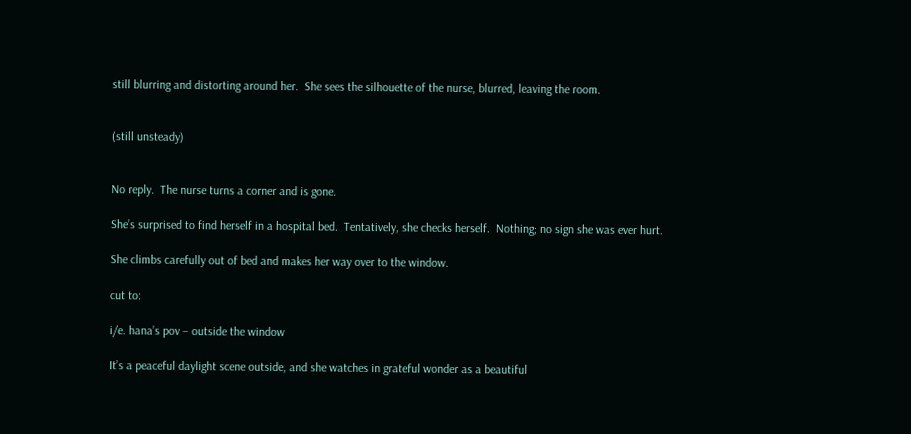still blurring and distorting around her.  She sees the silhouette of the nurse, blurred, leaving the room.


(still unsteady)


No reply.  The nurse turns a corner and is gone.

She’s surprised to find herself in a hospital bed.  Tentatively, she checks herself.  Nothing; no sign she was ever hurt.

She climbs carefully out of bed and makes her way over to the window.

cut to:

i/e. hana’s pov – outside the window

It’s a peaceful daylight scene outside, and she watches in grateful wonder as a beautiful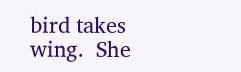bird takes wing.  She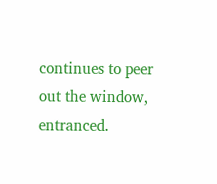continues to peer out the window, entranced.